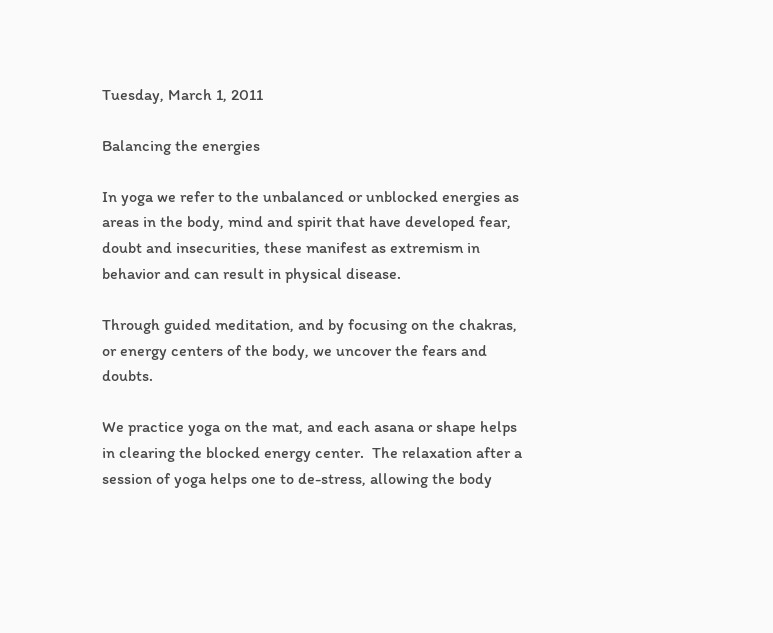Tuesday, March 1, 2011

Balancing the energies

In yoga we refer to the unbalanced or unblocked energies as areas in the body, mind and spirit that have developed fear, doubt and insecurities, these manifest as extremism in behavior and can result in physical disease.

Through guided meditation, and by focusing on the chakras, or energy centers of the body, we uncover the fears and doubts.

We practice yoga on the mat, and each asana or shape helps in clearing the blocked energy center.  The relaxation after a session of yoga helps one to de-stress, allowing the body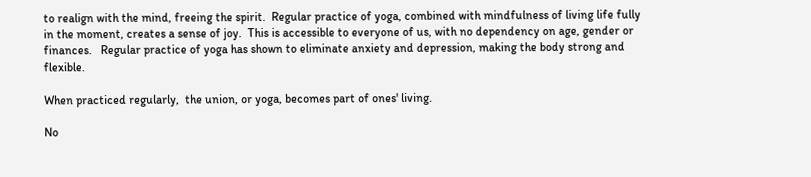to realign with the mind, freeing the spirit.  Regular practice of yoga, combined with mindfulness of living life fully in the moment, creates a sense of joy.  This is accessible to everyone of us, with no dependency on age, gender or finances.   Regular practice of yoga has shown to eliminate anxiety and depression, making the body strong and flexible.

When practiced regularly,  the union, or yoga, becomes part of ones' living.

No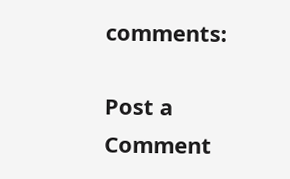comments:

Post a Comment